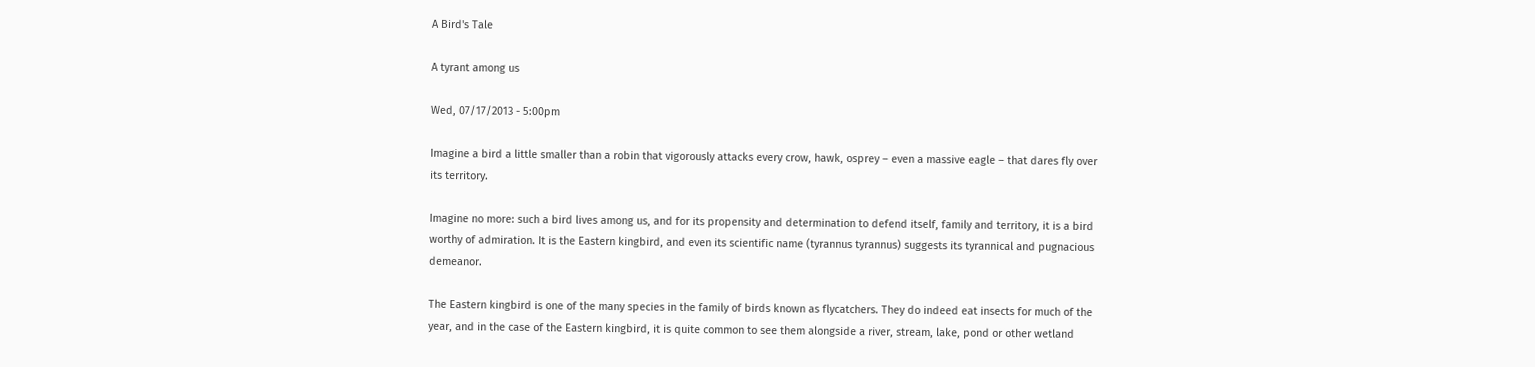A Bird's Tale

A tyrant among us

Wed, 07/17/2013 - 5:00pm

Imagine a bird a little smaller than a robin that vigorously attacks every crow, hawk, osprey – even a massive eagle – that dares fly over its territory.

Imagine no more: such a bird lives among us, and for its propensity and determination to defend itself, family and territory, it is a bird worthy of admiration. It is the Eastern kingbird, and even its scientific name (tyrannus tyrannus) suggests its tyrannical and pugnacious demeanor.

The Eastern kingbird is one of the many species in the family of birds known as flycatchers. They do indeed eat insects for much of the year, and in the case of the Eastern kingbird, it is quite common to see them alongside a river, stream, lake, pond or other wetland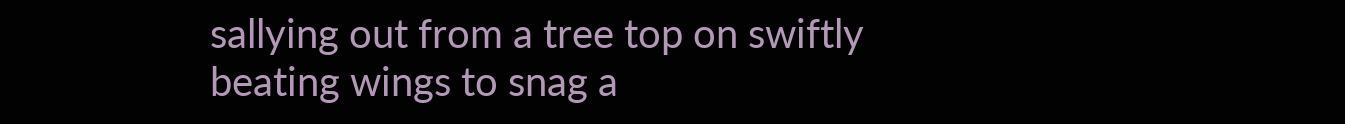sallying out from a tree top on swiftly beating wings to snag a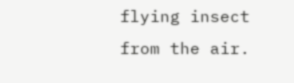flying insect from the air.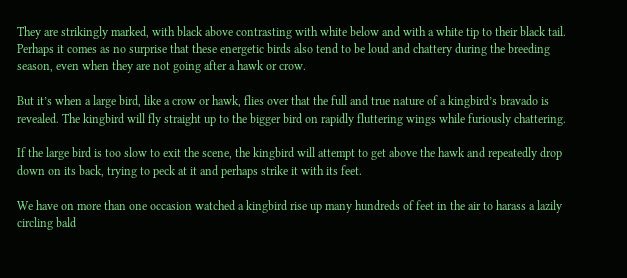They are strikingly marked, with black above contrasting with white below and with a white tip to their black tail. Perhaps it comes as no surprise that these energetic birds also tend to be loud and chattery during the breeding season, even when they are not going after a hawk or crow.

But it’s when a large bird, like a crow or hawk, flies over that the full and true nature of a kingbird’s bravado is revealed. The kingbird will fly straight up to the bigger bird on rapidly fluttering wings while furiously chattering.

If the large bird is too slow to exit the scene, the kingbird will attempt to get above the hawk and repeatedly drop down on its back, trying to peck at it and perhaps strike it with its feet.

We have on more than one occasion watched a kingbird rise up many hundreds of feet in the air to harass a lazily circling bald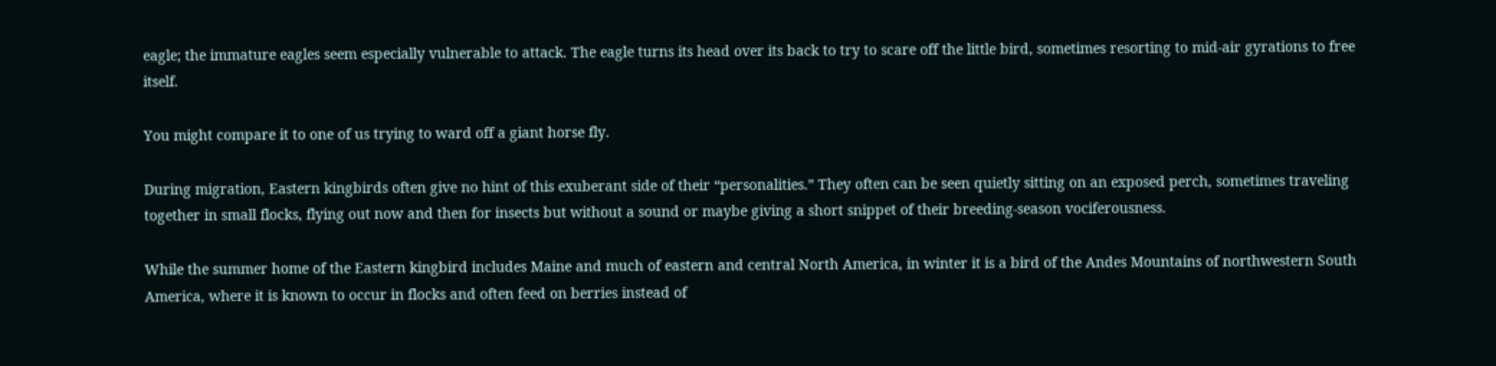eagle; the immature eagles seem especially vulnerable to attack. The eagle turns its head over its back to try to scare off the little bird, sometimes resorting to mid-air gyrations to free itself.

You might compare it to one of us trying to ward off a giant horse fly.

During migration, Eastern kingbirds often give no hint of this exuberant side of their “personalities.” They often can be seen quietly sitting on an exposed perch, sometimes traveling together in small flocks, flying out now and then for insects but without a sound or maybe giving a short snippet of their breeding-season vociferousness.

While the summer home of the Eastern kingbird includes Maine and much of eastern and central North America, in winter it is a bird of the Andes Mountains of northwestern South America, where it is known to occur in flocks and often feed on berries instead of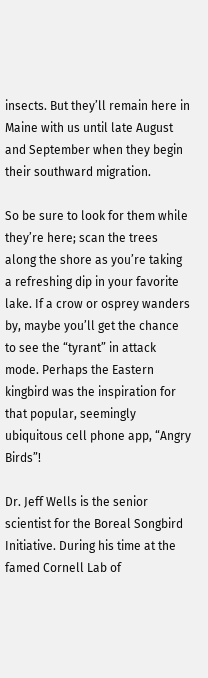insects. But they’ll remain here in Maine with us until late August and September when they begin their southward migration.

So be sure to look for them while they’re here; scan the trees along the shore as you’re taking a refreshing dip in your favorite lake. If a crow or osprey wanders by, maybe you’ll get the chance to see the “tyrant” in attack mode. Perhaps the Eastern kingbird was the inspiration for that popular, seemingly ubiquitous cell phone app, “Angry Birds”!

Dr. Jeff Wells is the senior scientist for the Boreal Songbird Initiative. During his time at the famed Cornell Lab of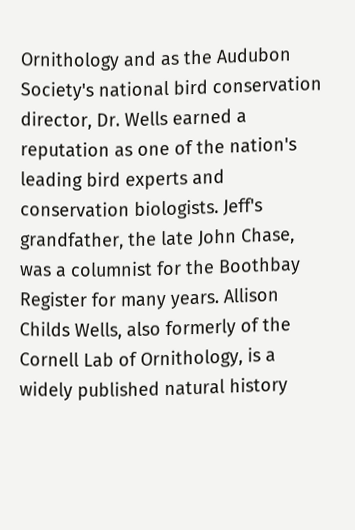Ornithology and as the Audubon Society's national bird conservation director, Dr. Wells earned a reputation as one of the nation's leading bird experts and conservation biologists. Jeff's grandfather, the late John Chase, was a columnist for the Boothbay Register for many years. Allison Childs Wells, also formerly of the Cornell Lab of Ornithology, is a widely published natural history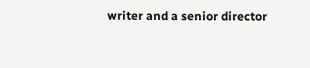writer and a senior director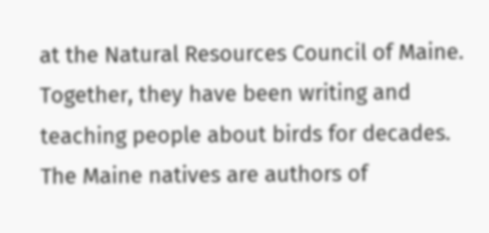at the Natural Resources Council of Maine. Together, they have been writing and teaching people about birds for decades. The Maine natives are authors of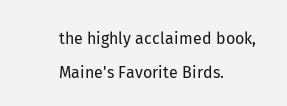the highly acclaimed book, Maine's Favorite Birds.